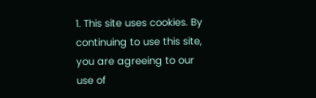1. This site uses cookies. By continuing to use this site, you are agreeing to our use of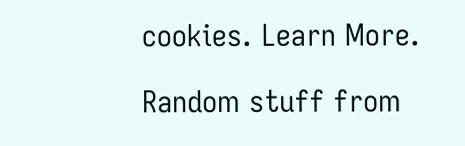cookies. Learn More.

Random stuff from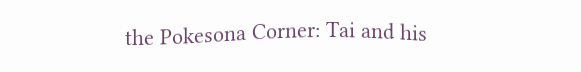the Pokesona Corner: Tai and his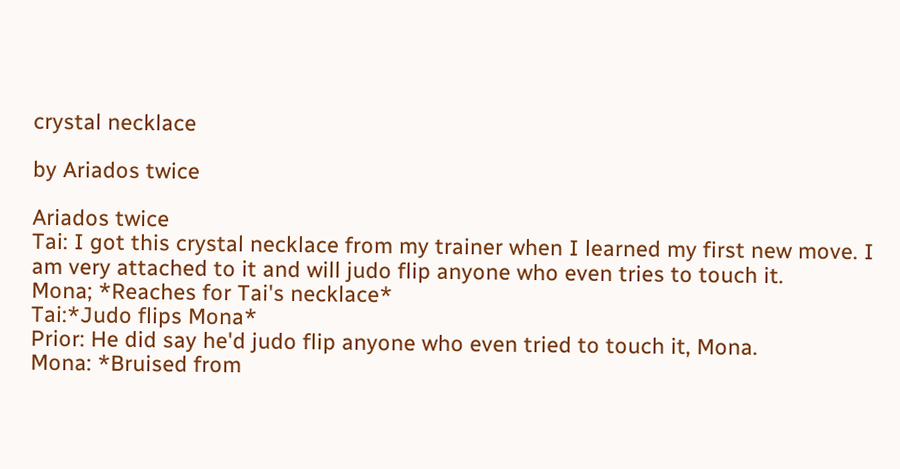crystal necklace

by Ariados twice

Ariados twice
Tai: I got this crystal necklace from my trainer when I learned my first new move. I am very attached to it and will judo flip anyone who even tries to touch it.
Mona; *Reaches for Tai's necklace*
Tai:*Judo flips Mona*
Prior: He did say he'd judo flip anyone who even tried to touch it, Mona.
Mona: *Bruised from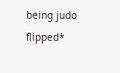being judo flipped*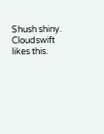Shush shiny.
Cloudswift likes this.